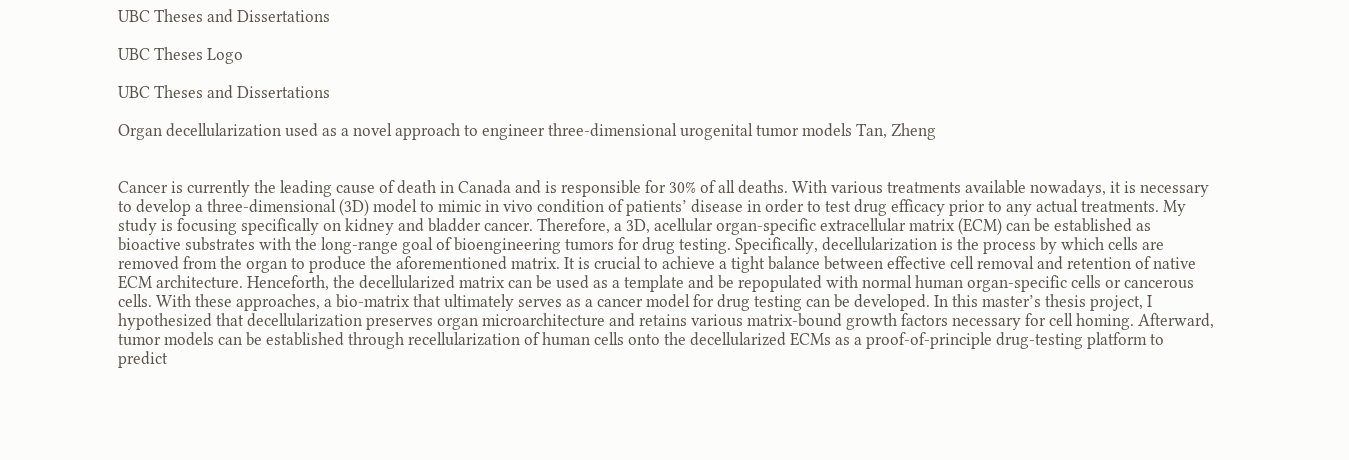UBC Theses and Dissertations

UBC Theses Logo

UBC Theses and Dissertations

Organ decellularization used as a novel approach to engineer three-dimensional urogenital tumor models Tan, Zheng


Cancer is currently the leading cause of death in Canada and is responsible for 30% of all deaths. With various treatments available nowadays, it is necessary to develop a three-dimensional (3D) model to mimic in vivo condition of patients’ disease in order to test drug efficacy prior to any actual treatments. My study is focusing specifically on kidney and bladder cancer. Therefore, a 3D, acellular organ-specific extracellular matrix (ECM) can be established as bioactive substrates with the long-range goal of bioengineering tumors for drug testing. Specifically, decellularization is the process by which cells are removed from the organ to produce the aforementioned matrix. It is crucial to achieve a tight balance between effective cell removal and retention of native ECM architecture. Henceforth, the decellularized matrix can be used as a template and be repopulated with normal human organ-specific cells or cancerous cells. With these approaches, a bio-matrix that ultimately serves as a cancer model for drug testing can be developed. In this master’s thesis project, I hypothesized that decellularization preserves organ microarchitecture and retains various matrix-bound growth factors necessary for cell homing. Afterward, tumor models can be established through recellularization of human cells onto the decellularized ECMs as a proof-of-principle drug-testing platform to predict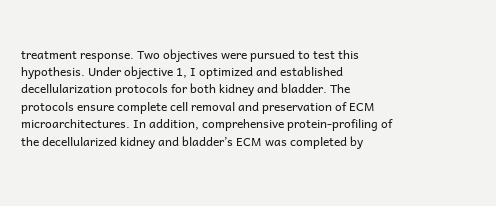treatment response. Two objectives were pursued to test this hypothesis. Under objective 1, I optimized and established decellularization protocols for both kidney and bladder. The protocols ensure complete cell removal and preservation of ECM microarchitectures. In addition, comprehensive protein-profiling of the decellularized kidney and bladder’s ECM was completed by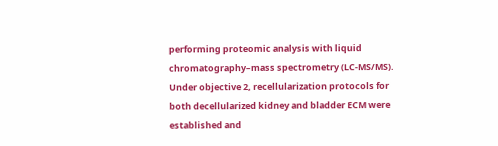performing proteomic analysis with liquid chromatography–mass spectrometry (LC-MS/MS). Under objective 2, recellularization protocols for both decellularized kidney and bladder ECM were established and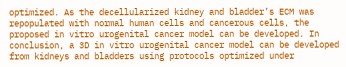optimized. As the decellularized kidney and bladder’s ECM was repopulated with normal human cells and cancerous cells, the proposed in vitro urogenital cancer model can be developed. In conclusion, a 3D in vitro urogenital cancer model can be developed from kidneys and bladders using protocols optimized under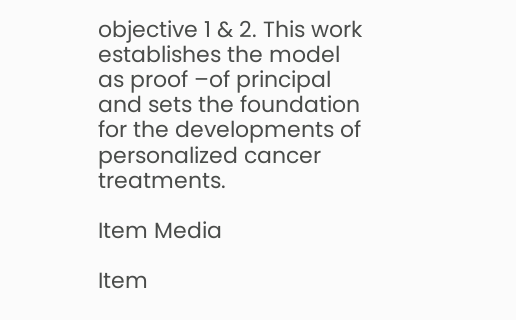objective 1 & 2. This work establishes the model as proof –of principal and sets the foundation for the developments of personalized cancer treatments.

Item Media

Item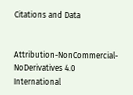Citations and Data


Attribution-NonCommercial-NoDerivatives 4.0 International